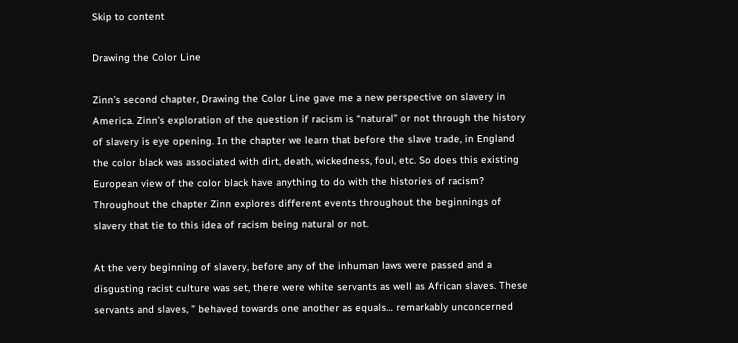Skip to content

Drawing the Color Line

Zinn’s second chapter, Drawing the Color Line gave me a new perspective on slavery in America. Zinn’s exploration of the question if racism is “natural” or not through the history of slavery is eye opening. In the chapter we learn that before the slave trade, in England the color black was associated with dirt, death, wickedness, foul, etc. So does this existing European view of the color black have anything to do with the histories of racism? Throughout the chapter Zinn explores different events throughout the beginnings of slavery that tie to this idea of racism being natural or not.

At the very beginning of slavery, before any of the inhuman laws were passed and a disgusting racist culture was set, there were white servants as well as African slaves. These servants and slaves, ” behaved towards one another as equals… remarkably unconcerned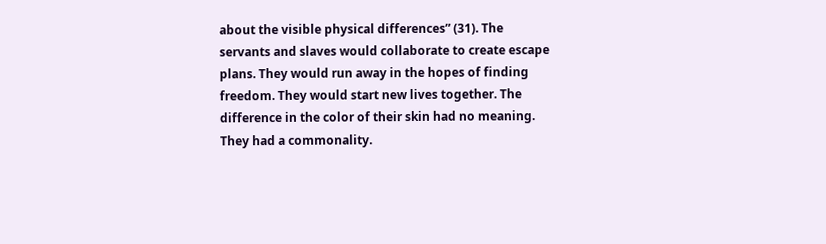about the visible physical differences” (31). The servants and slaves would collaborate to create escape plans. They would run away in the hopes of finding freedom. They would start new lives together. The difference in the color of their skin had no meaning. They had a commonality.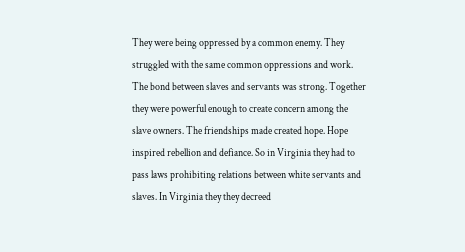They were being oppressed by a common enemy. They struggled with the same common oppressions and work. The bond between slaves and servants was strong. Together they were powerful enough to create concern among the slave owners. The friendships made created hope. Hope inspired rebellion and defiance. So in Virginia they had to pass laws prohibiting relations between white servants and slaves. In Virginia they they decreed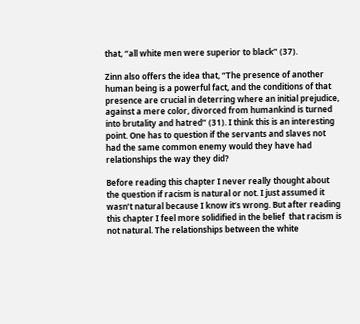that, “all white men were superior to black” (37).

Zinn also offers the idea that, “The presence of another human being is a powerful fact, and the conditions of that presence are crucial in deterring where an initial prejudice, against a mere color, divorced from humankind is turned into brutality and hatred” (31). I think this is an interesting point. One has to question if the servants and slaves not had the same common enemy would they have had relationships the way they did?

Before reading this chapter I never really thought about the question if racism is natural or not. I just assumed it wasn’t natural because I know it’s wrong. But after reading this chapter I feel more solidified in the belief  that racism is not natural. The relationships between the white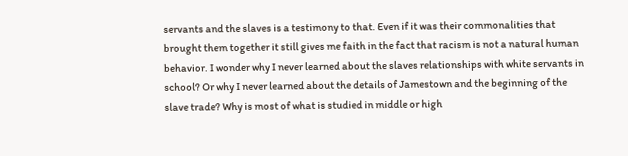servants and the slaves is a testimony to that. Even if it was their commonalities that brought them together it still gives me faith in the fact that racism is not a natural human behavior. I wonder why I never learned about the slaves relationships with white servants in school? Or why I never learned about the details of Jamestown and the beginning of the slave trade? Why is most of what is studied in middle or high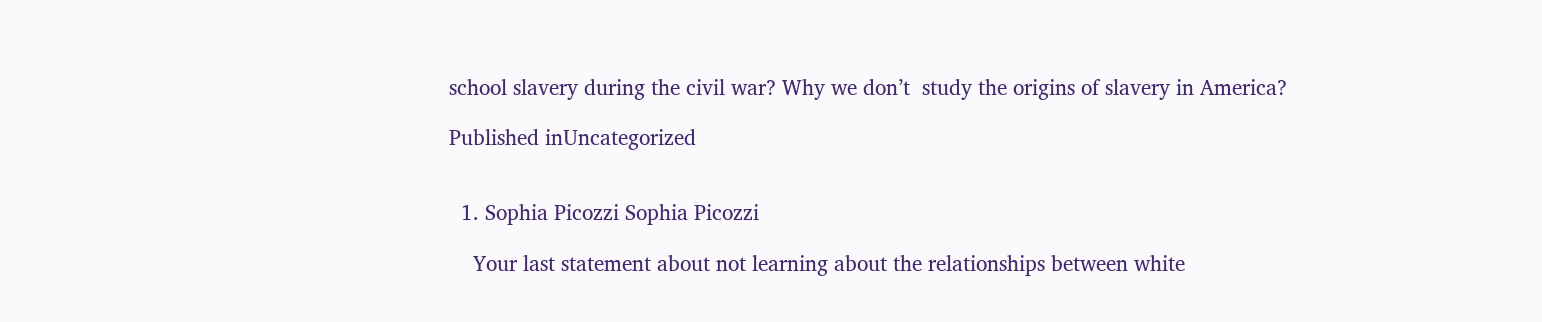school slavery during the civil war? Why we don’t  study the origins of slavery in America?

Published inUncategorized


  1. Sophia Picozzi Sophia Picozzi

    Your last statement about not learning about the relationships between white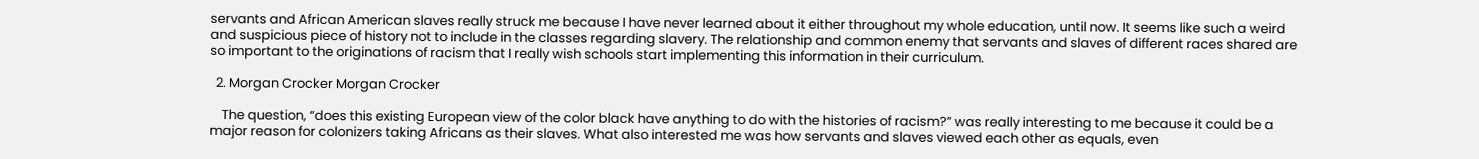servants and African American slaves really struck me because I have never learned about it either throughout my whole education, until now. It seems like such a weird and suspicious piece of history not to include in the classes regarding slavery. The relationship and common enemy that servants and slaves of different races shared are so important to the originations of racism that I really wish schools start implementing this information in their curriculum.

  2. Morgan Crocker Morgan Crocker

    The question, “does this existing European view of the color black have anything to do with the histories of racism?” was really interesting to me because it could be a major reason for colonizers taking Africans as their slaves. What also interested me was how servants and slaves viewed each other as equals, even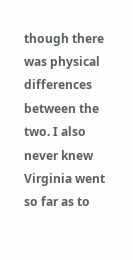though there was physical differences between the two. I also never knew Virginia went so far as to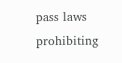pass laws prohibiting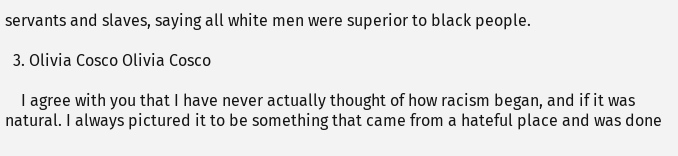servants and slaves, saying all white men were superior to black people.

  3. Olivia Cosco Olivia Cosco

    I agree with you that I have never actually thought of how racism began, and if it was natural. I always pictured it to be something that came from a hateful place and was done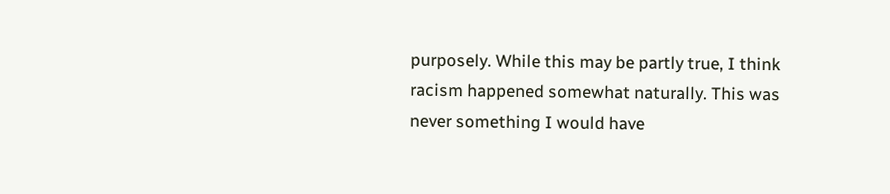purposely. While this may be partly true, I think racism happened somewhat naturally. This was never something I would have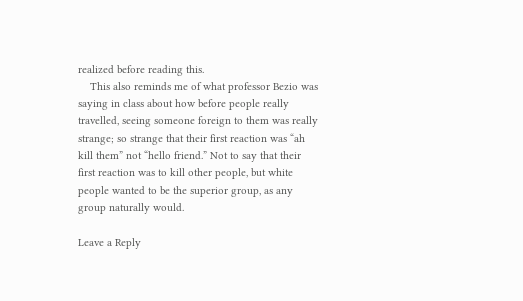realized before reading this.
    This also reminds me of what professor Bezio was saying in class about how before people really travelled, seeing someone foreign to them was really strange; so strange that their first reaction was “ah kill them” not “hello friend.” Not to say that their first reaction was to kill other people, but white people wanted to be the superior group, as any group naturally would.

Leave a Reply